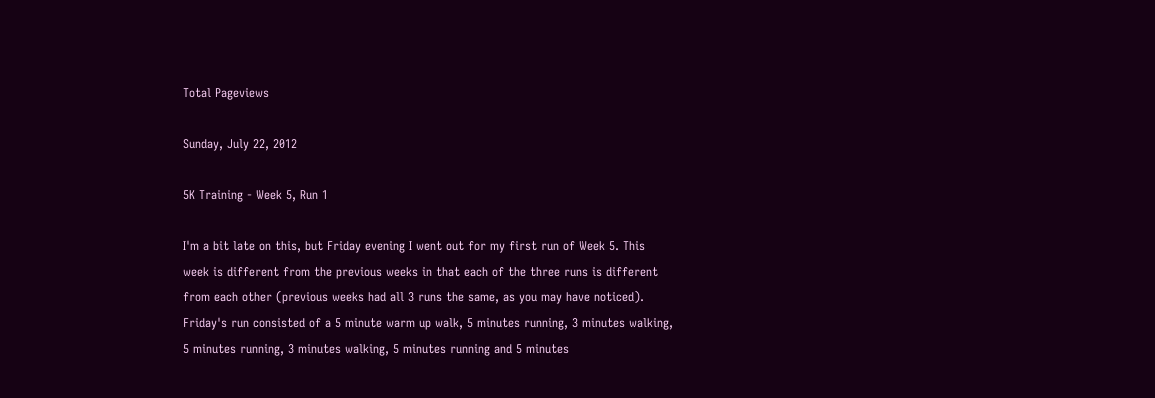Total Pageviews

Sunday, July 22, 2012

5K Training - Week 5, Run 1

I'm a bit late on this, but Friday evening I went out for my first run of Week 5. This week is different from the previous weeks in that each of the three runs is different from each other (previous weeks had all 3 runs the same, as you may have noticed). Friday's run consisted of a 5 minute warm up walk, 5 minutes running, 3 minutes walking, 5 minutes running, 3 minutes walking, 5 minutes running and 5 minutes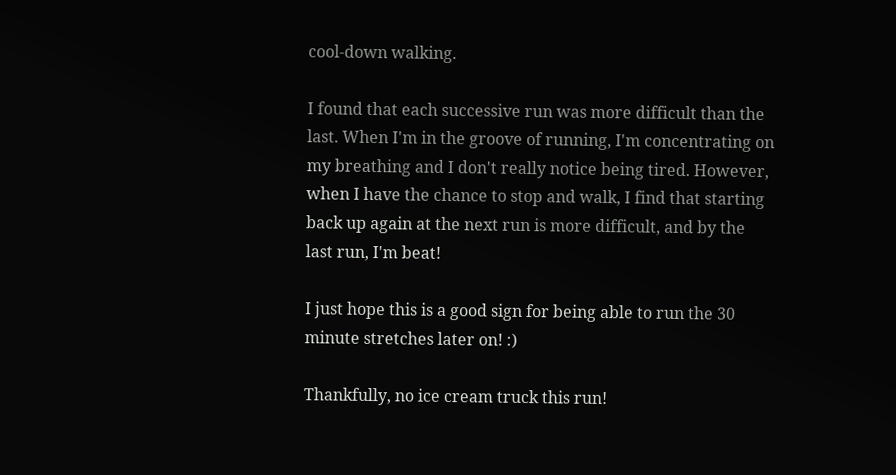cool-down walking.

I found that each successive run was more difficult than the last. When I'm in the groove of running, I'm concentrating on my breathing and I don't really notice being tired. However, when I have the chance to stop and walk, I find that starting back up again at the next run is more difficult, and by the last run, I'm beat!

I just hope this is a good sign for being able to run the 30 minute stretches later on! :)

Thankfully, no ice cream truck this run!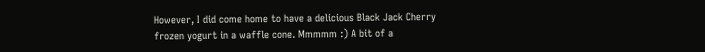However, I did come home to have a delicious Black Jack Cherry frozen yogurt in a waffle cone. Mmmmm :) A bit of a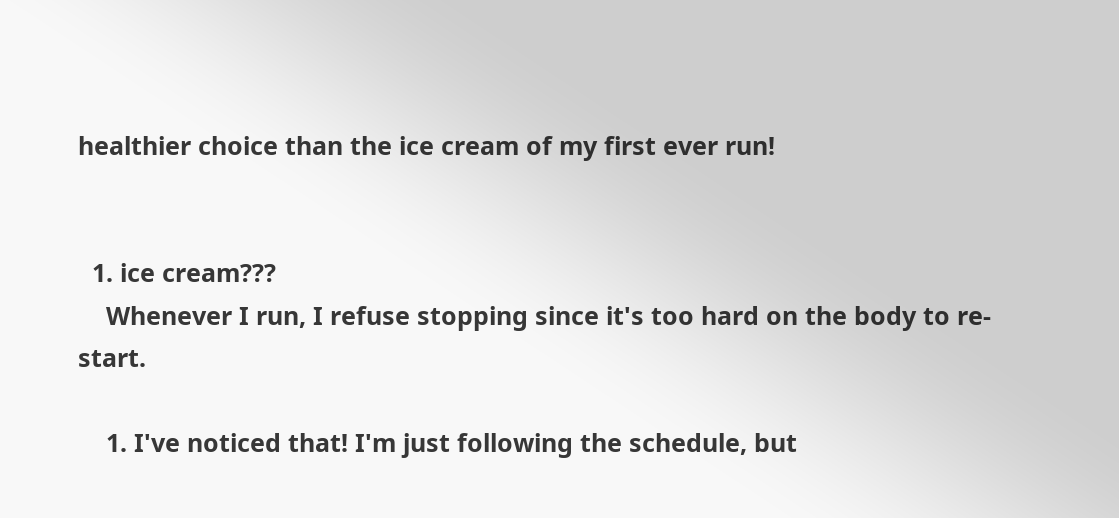healthier choice than the ice cream of my first ever run!


  1. ice cream???
    Whenever I run, I refuse stopping since it's too hard on the body to re-start.

    1. I've noticed that! I'm just following the schedule, but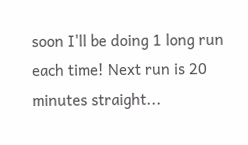soon I'll be doing 1 long run each time! Next run is 20 minutes straight...